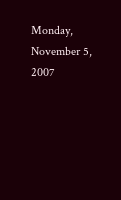Monday, November 5, 2007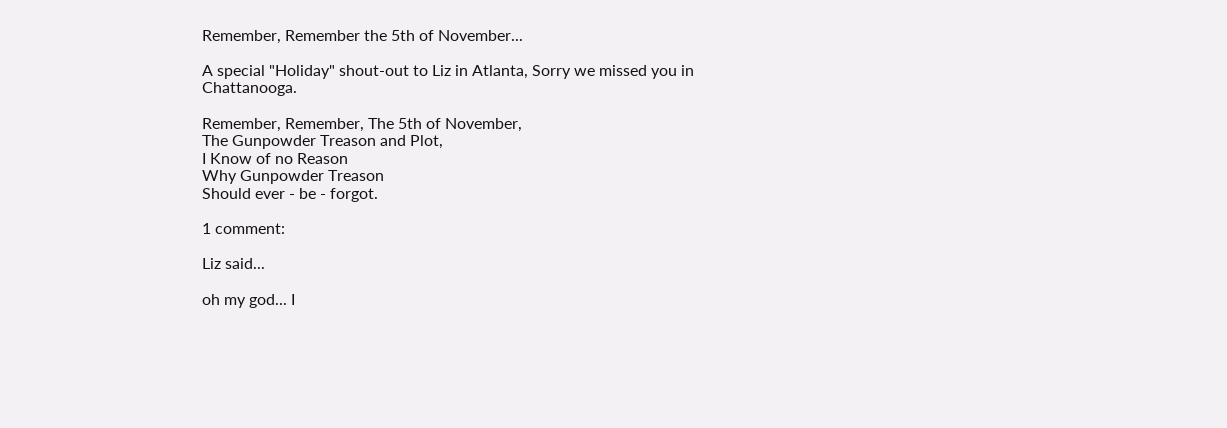Remember, Remember the 5th of November...

A special "Holiday" shout-out to Liz in Atlanta, Sorry we missed you in Chattanooga.

Remember, Remember, The 5th of November,
The Gunpowder Treason and Plot,
I Know of no Reason
Why Gunpowder Treason
Should ever - be - forgot.

1 comment:

Liz said...

oh my god... I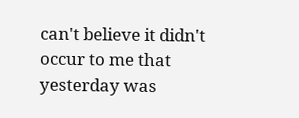can't believe it didn't occur to me that yesterday was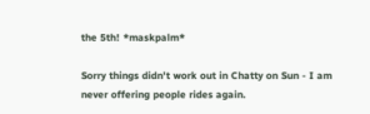the 5th! *maskpalm*

Sorry things didn't work out in Chatty on Sun - I am never offering people rides again.